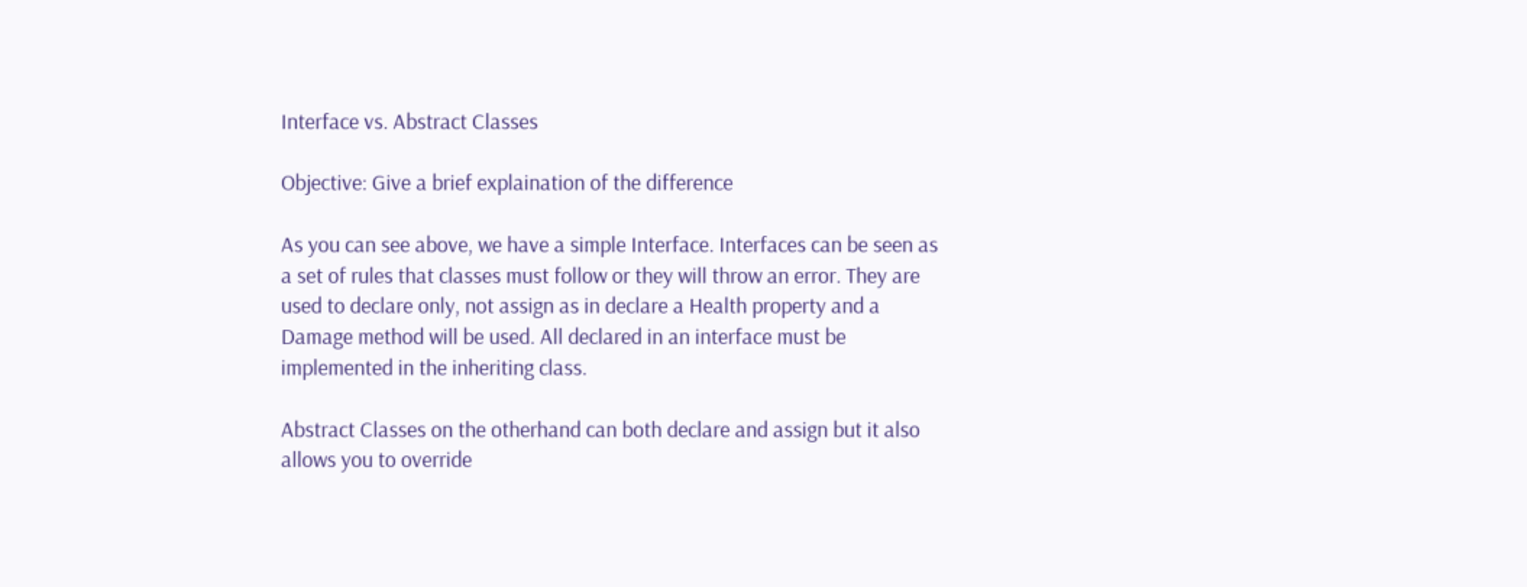Interface vs. Abstract Classes

Objective: Give a brief explaination of the difference

As you can see above, we have a simple Interface. Interfaces can be seen as a set of rules that classes must follow or they will throw an error. They are used to declare only, not assign as in declare a Health property and a Damage method will be used. All declared in an interface must be implemented in the inheriting class.

Abstract Classes on the otherhand can both declare and assign but it also allows you to override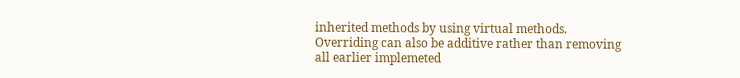inherited methods by using virtual methods. Overriding can also be additive rather than removing all earlier implemeted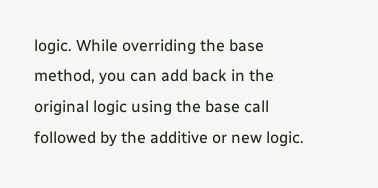logic. While overriding the base method, you can add back in the original logic using the base call followed by the additive or new logic.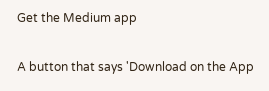Get the Medium app

A button that says 'Download on the App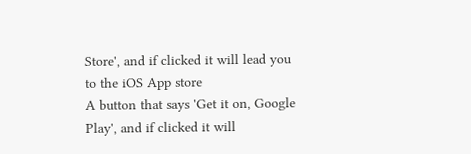Store', and if clicked it will lead you to the iOS App store
A button that says 'Get it on, Google Play', and if clicked it will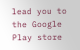lead you to the Google Play store